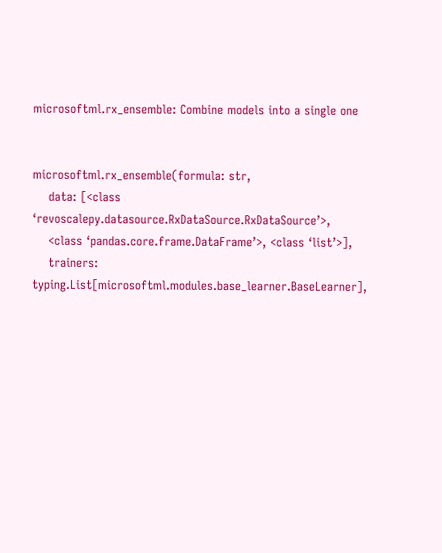microsoftml.rx_ensemble: Combine models into a single one


microsoftml.rx_ensemble(formula: str,
    data: [<class ‘revoscalepy.datasource.RxDataSource.RxDataSource’>,
    <class ‘pandas.core.frame.DataFrame’>, <class ‘list’>],
    trainers: typing.List[microsoftml.modules.base_learner.BaseLearner],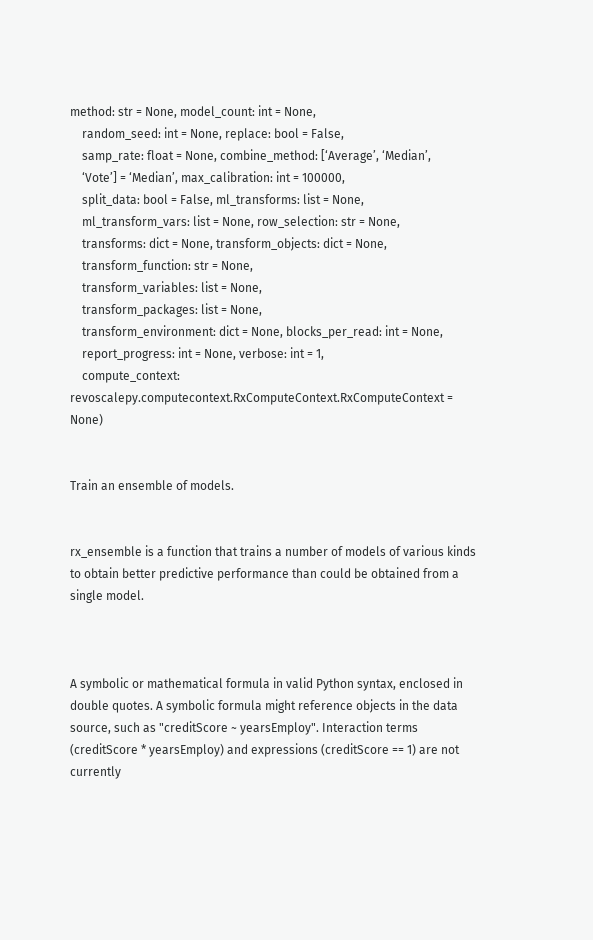method: str = None, model_count: int = None,
    random_seed: int = None, replace: bool = False,
    samp_rate: float = None, combine_method: [‘Average’, ‘Median’,
    ‘Vote’] = ‘Median’, max_calibration: int = 100000,
    split_data: bool = False, ml_transforms: list = None,
    ml_transform_vars: list = None, row_selection: str = None,
    transforms: dict = None, transform_objects: dict = None,
    transform_function: str = None,
    transform_variables: list = None,
    transform_packages: list = None,
    transform_environment: dict = None, blocks_per_read: int = None,
    report_progress: int = None, verbose: int = 1,
    compute_context: revoscalepy.computecontext.RxComputeContext.RxComputeContext = None)


Train an ensemble of models.


rx_ensemble is a function that trains a number of models of various kinds to obtain better predictive performance than could be obtained from a single model.



A symbolic or mathematical formula in valid Python syntax, enclosed in double quotes. A symbolic formula might reference objects in the data source, such as "creditScore ~ yearsEmploy". Interaction terms (creditScore * yearsEmploy) and expressions (creditScore == 1) are not currently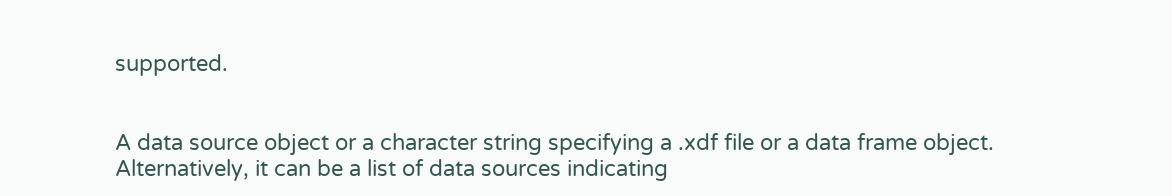supported.


A data source object or a character string specifying a .xdf file or a data frame object. Alternatively, it can be a list of data sources indicating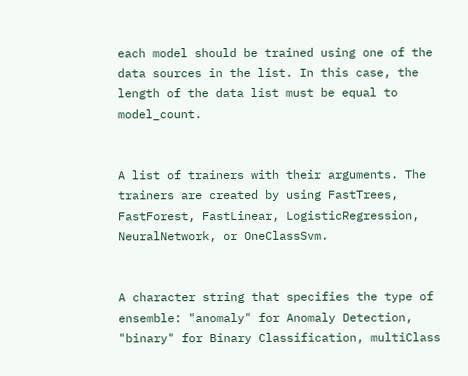each model should be trained using one of the data sources in the list. In this case, the length of the data list must be equal to model_count.


A list of trainers with their arguments. The trainers are created by using FastTrees, FastForest, FastLinear, LogisticRegression, NeuralNetwork, or OneClassSvm.


A character string that specifies the type of ensemble: "anomaly" for Anomaly Detection, "binary" for Binary Classification, multiClass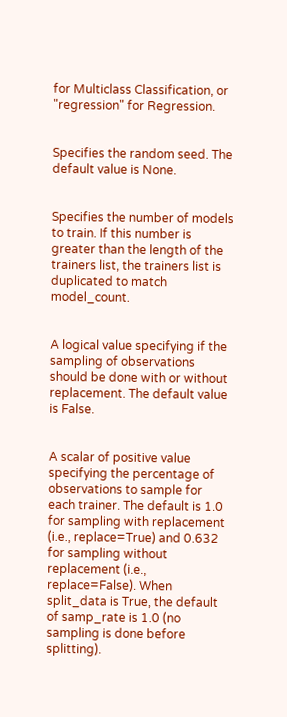for Multiclass Classification, or "regression" for Regression.


Specifies the random seed. The default value is None.


Specifies the number of models to train. If this number is greater than the length of the trainers list, the trainers list is duplicated to match model_count.


A logical value specifying if the sampling of observations should be done with or without replacement. The default value is False.


A scalar of positive value specifying the percentage of observations to sample for each trainer. The default is 1.0 for sampling with replacement (i.e., replace=True) and 0.632 for sampling without replacement (i.e., replace=False). When split_data is True, the default of samp_rate is 1.0 (no sampling is done before splitting).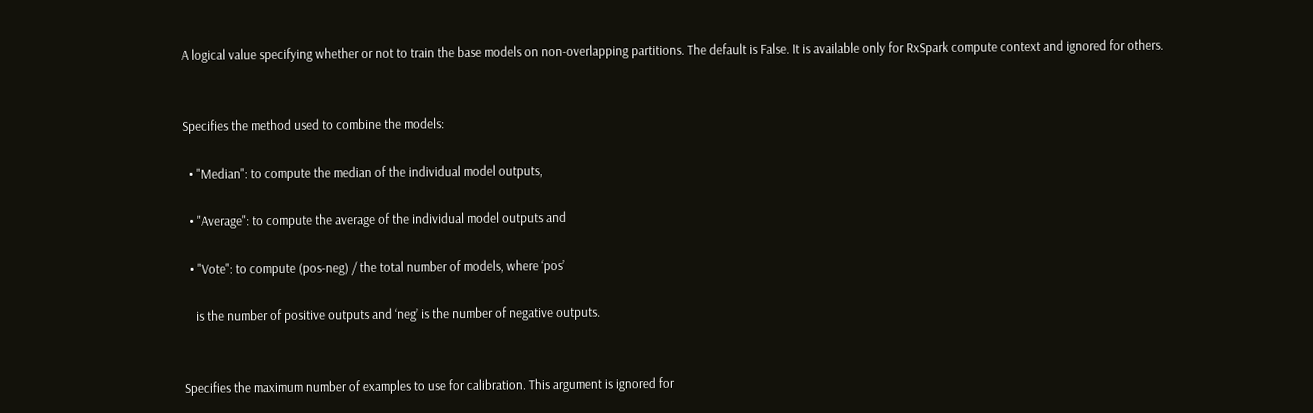A logical value specifying whether or not to train the base models on non-overlapping partitions. The default is False. It is available only for RxSpark compute context and ignored for others.


Specifies the method used to combine the models:

  • "Median": to compute the median of the individual model outputs,

  • "Average": to compute the average of the individual model outputs and

  • "Vote": to compute (pos-neg) / the total number of models, where ‘pos’

    is the number of positive outputs and ‘neg’ is the number of negative outputs.


Specifies the maximum number of examples to use for calibration. This argument is ignored for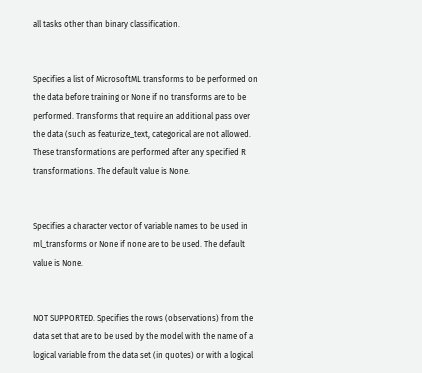all tasks other than binary classification.


Specifies a list of MicrosoftML transforms to be performed on the data before training or None if no transforms are to be performed. Transforms that require an additional pass over the data (such as featurize_text, categorical are not allowed. These transformations are performed after any specified R transformations. The default value is None.


Specifies a character vector of variable names to be used in ml_transforms or None if none are to be used. The default value is None.


NOT SUPPORTED. Specifies the rows (observations) from the data set that are to be used by the model with the name of a logical variable from the data set (in quotes) or with a logical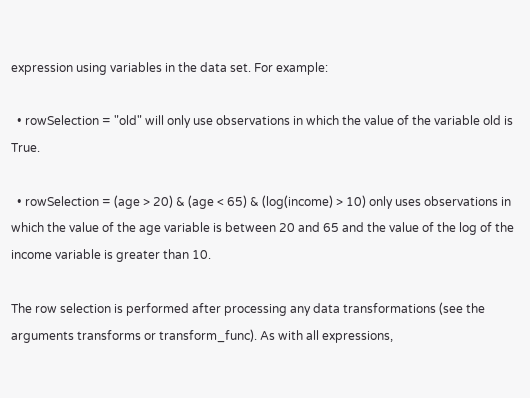expression using variables in the data set. For example:

  • rowSelection = "old" will only use observations in which the value of the variable old is True.

  • rowSelection = (age > 20) & (age < 65) & (log(income) > 10) only uses observations in which the value of the age variable is between 20 and 65 and the value of the log of the income variable is greater than 10.

The row selection is performed after processing any data transformations (see the arguments transforms or transform_func). As with all expressions,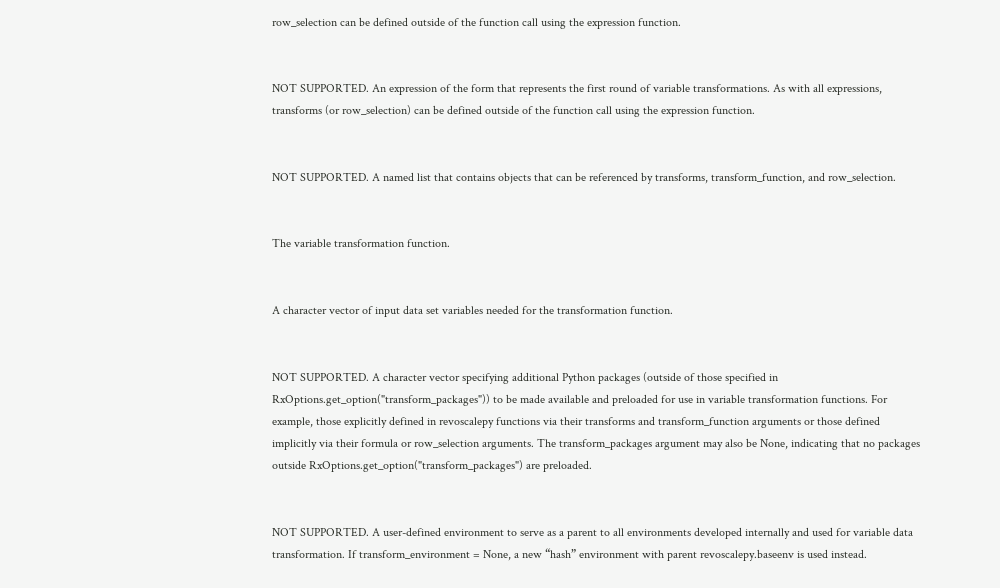row_selection can be defined outside of the function call using the expression function.


NOT SUPPORTED. An expression of the form that represents the first round of variable transformations. As with all expressions, transforms (or row_selection) can be defined outside of the function call using the expression function.


NOT SUPPORTED. A named list that contains objects that can be referenced by transforms, transform_function, and row_selection.


The variable transformation function.


A character vector of input data set variables needed for the transformation function.


NOT SUPPORTED. A character vector specifying additional Python packages (outside of those specified in RxOptions.get_option("transform_packages")) to be made available and preloaded for use in variable transformation functions. For example, those explicitly defined in revoscalepy functions via their transforms and transform_function arguments or those defined implicitly via their formula or row_selection arguments. The transform_packages argument may also be None, indicating that no packages outside RxOptions.get_option("transform_packages") are preloaded.


NOT SUPPORTED. A user-defined environment to serve as a parent to all environments developed internally and used for variable data transformation. If transform_environment = None, a new “hash” environment with parent revoscalepy.baseenv is used instead.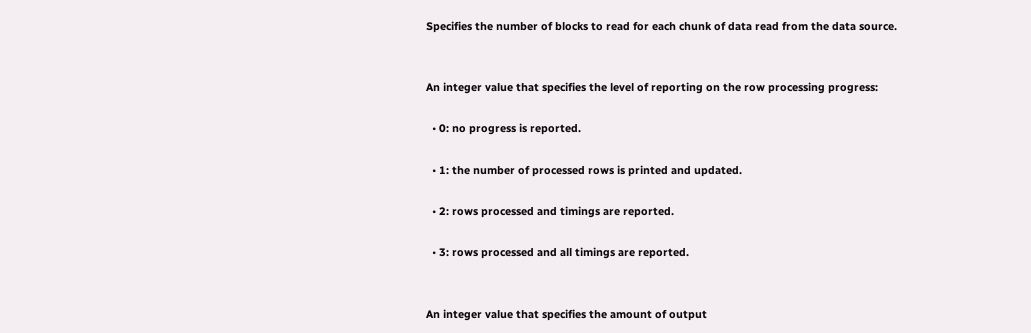Specifies the number of blocks to read for each chunk of data read from the data source.


An integer value that specifies the level of reporting on the row processing progress:

  • 0: no progress is reported.

  • 1: the number of processed rows is printed and updated.

  • 2: rows processed and timings are reported.

  • 3: rows processed and all timings are reported.


An integer value that specifies the amount of output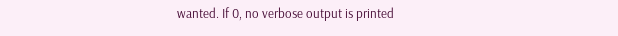wanted. If 0, no verbose output is printed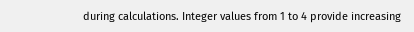during calculations. Integer values from 1 to 4 provide increasing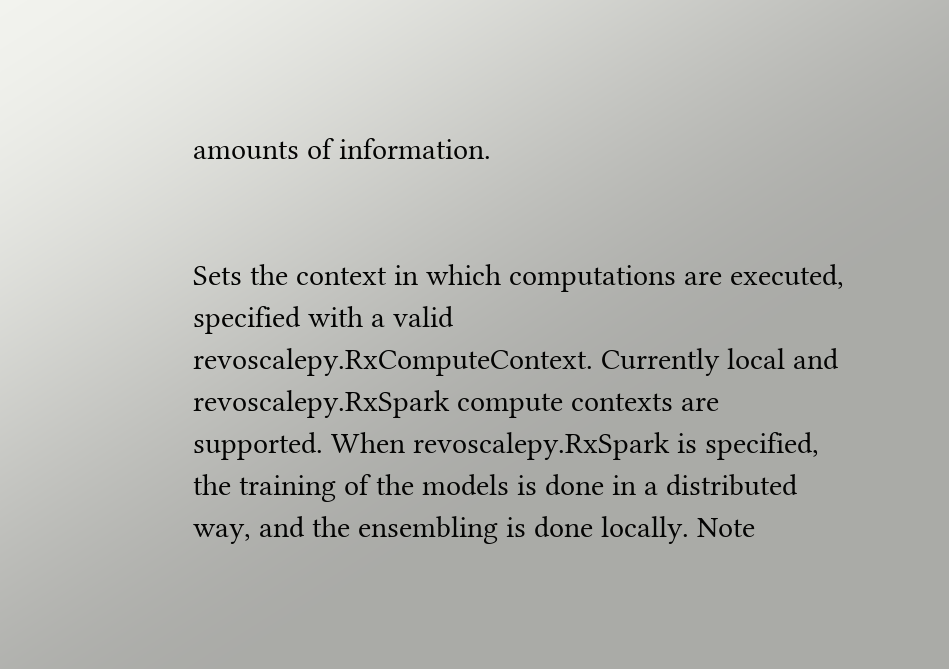amounts of information.


Sets the context in which computations are executed, specified with a valid revoscalepy.RxComputeContext. Currently local and revoscalepy.RxSpark compute contexts are supported. When revoscalepy.RxSpark is specified, the training of the models is done in a distributed way, and the ensembling is done locally. Note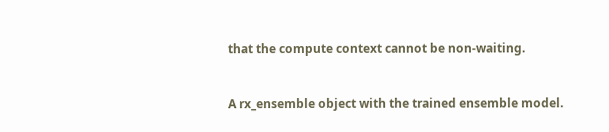that the compute context cannot be non-waiting.


A rx_ensemble object with the trained ensemble model.